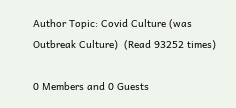Author Topic: Covid Culture (was Outbreak Culture)  (Read 93252 times)

0 Members and 0 Guests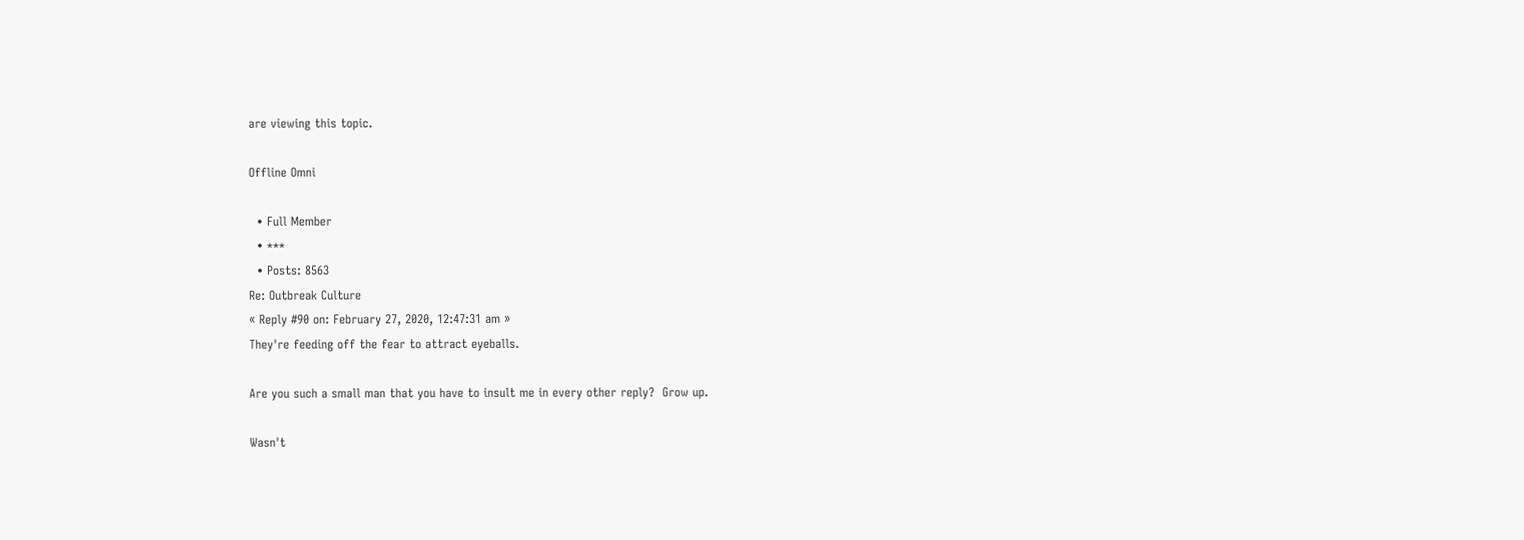are viewing this topic.

Offline Omni

  • Full Member
  • ***
  • Posts: 8563
Re: Outbreak Culture
« Reply #90 on: February 27, 2020, 12:47:31 am »
They're feeding off the fear to attract eyeballs.

Are you such a small man that you have to insult me in every other reply?  Grow up.

Wasn't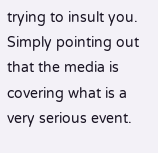trying to insult you. Simply pointing out that the media is covering what is a very serious event.